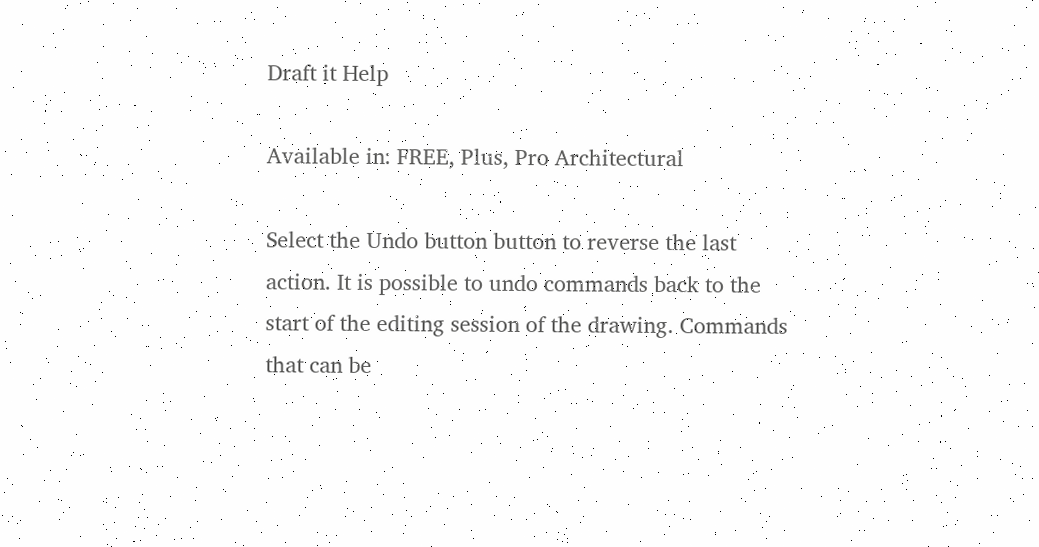Draft it Help

Available in: FREE, Plus, Pro Architectural

Select the Undo button button to reverse the last action. It is possible to undo commands back to the start of the editing session of the drawing. Commands that can be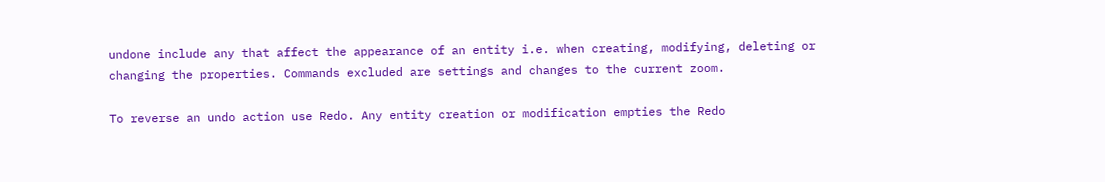undone include any that affect the appearance of an entity i.e. when creating, modifying, deleting or changing the properties. Commands excluded are settings and changes to the current zoom.

To reverse an undo action use Redo. Any entity creation or modification empties the Redo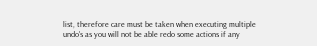list, therefore care must be taken when executing multiple undo's as you will not be able redo some actions if any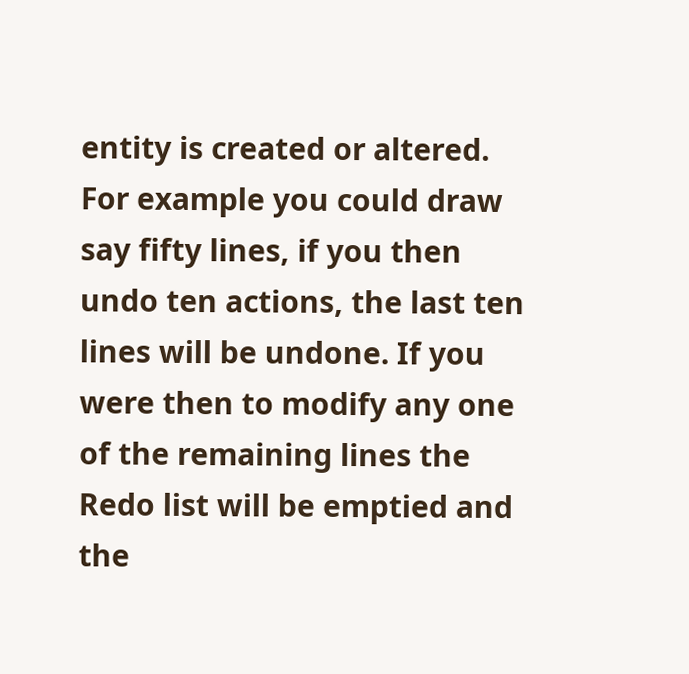entity is created or altered. For example you could draw say fifty lines, if you then undo ten actions, the last ten lines will be undone. If you were then to modify any one of the remaining lines the Redo list will be emptied and the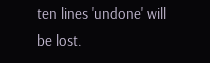ten lines 'undone' will be lost.